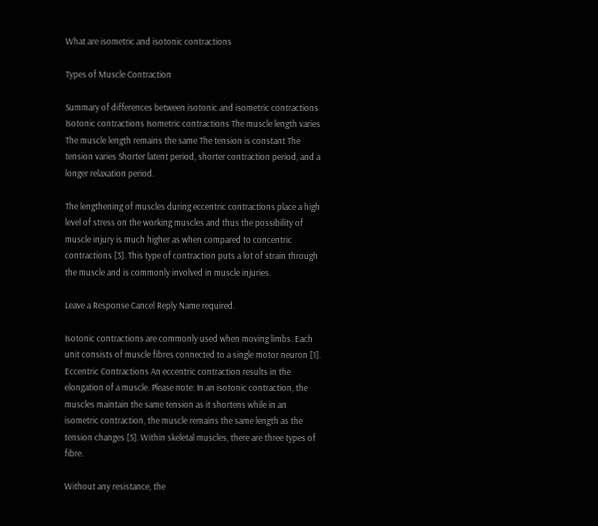What are isometric and isotonic contractions

Types of Muscle Contraction

Summary of differences between isotonic and isometric contractions Isotonic contractions Isometric contractions The muscle length varies The muscle length remains the same The tension is constant The tension varies Shorter latent period, shorter contraction period, and a longer relaxation period.

The lengthening of muscles during eccentric contractions place a high level of stress on the working muscles and thus the possibility of muscle injury is much higher as when compared to concentric contractions [3]. This type of contraction puts a lot of strain through the muscle and is commonly involved in muscle injuries.

Leave a Response Cancel Reply Name required.

Isotonic contractions are commonly used when moving limbs. Each unit consists of muscle fibres connected to a single motor neuron [1]. Eccentric Contractions An eccentric contraction results in the elongation of a muscle. Please note: In an isotonic contraction, the muscles maintain the same tension as it shortens while in an isometric contraction, the muscle remains the same length as the tension changes [5]. Within skeletal muscles, there are three types of fibre.

Without any resistance, the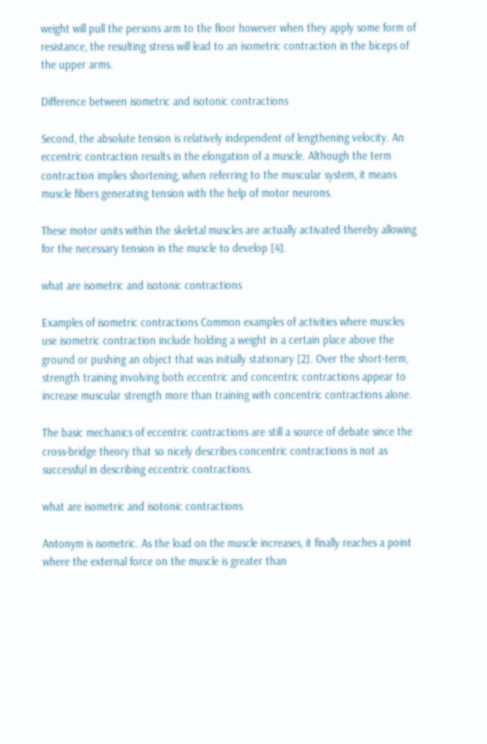weight will pull the persons arm to the floor however when they apply some form of resistance, the resulting stress will lead to an isometric contraction in the biceps of the upper arms.

Difference between isometric and isotonic contractions

Second, the absolute tension is relatively independent of lengthening velocity. An eccentric contraction results in the elongation of a muscle. Although the term contraction implies shortening, when referring to the muscular system, it means muscle fibers generating tension with the help of motor neurons.

These motor units within the skeletal muscles are actually activated thereby allowing for the necessary tension in the muscle to develop [4].

what are isometric and isotonic contractions

Examples of isometric contractions Common examples of activities where muscles use isometric contraction include holding a weight in a certain place above the ground or pushing an object that was initially stationary [2]. Over the short-term, strength training involving both eccentric and concentric contractions appear to increase muscular strength more than training with concentric contractions alone.

The basic mechanics of eccentric contractions are still a source of debate since the cross-bridge theory that so nicely describes concentric contractions is not as successful in describing eccentric contractions.

what are isometric and isotonic contractions

Antonym is isometric. As the load on the muscle increases, it finally reaches a point where the external force on the muscle is greater than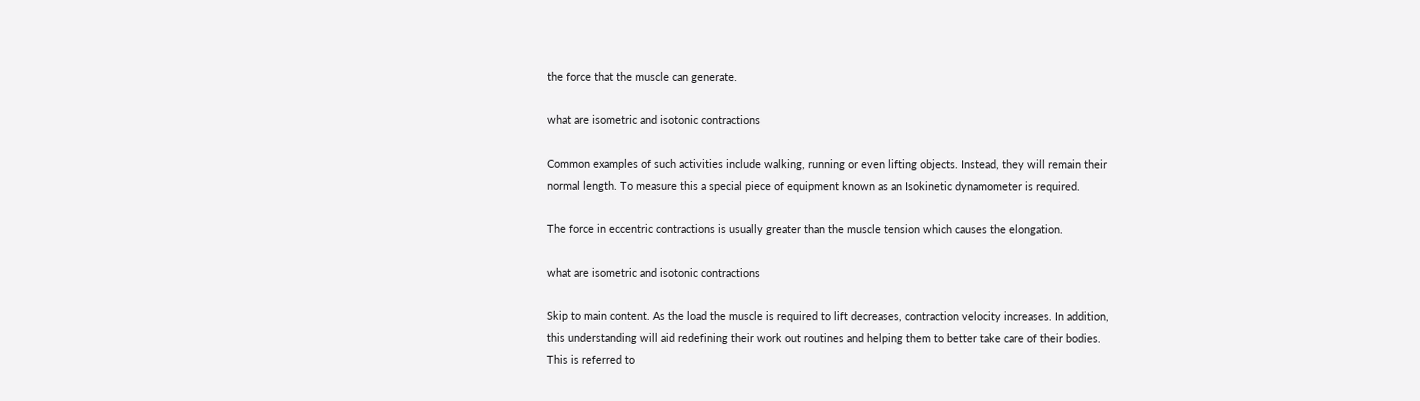the force that the muscle can generate.

what are isometric and isotonic contractions

Common examples of such activities include walking, running or even lifting objects. Instead, they will remain their normal length. To measure this a special piece of equipment known as an Isokinetic dynamometer is required.

The force in eccentric contractions is usually greater than the muscle tension which causes the elongation.

what are isometric and isotonic contractions

Skip to main content. As the load the muscle is required to lift decreases, contraction velocity increases. In addition, this understanding will aid redefining their work out routines and helping them to better take care of their bodies. This is referred to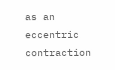as an eccentric contraction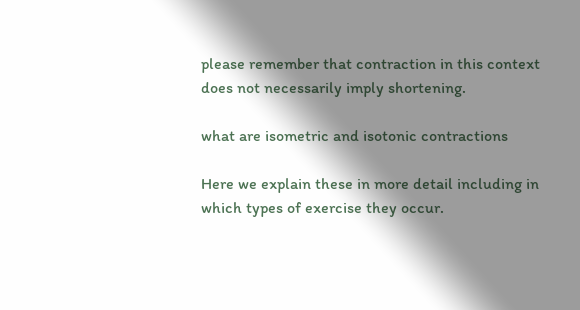please remember that contraction in this context does not necessarily imply shortening.

what are isometric and isotonic contractions

Here we explain these in more detail including in which types of exercise they occur.